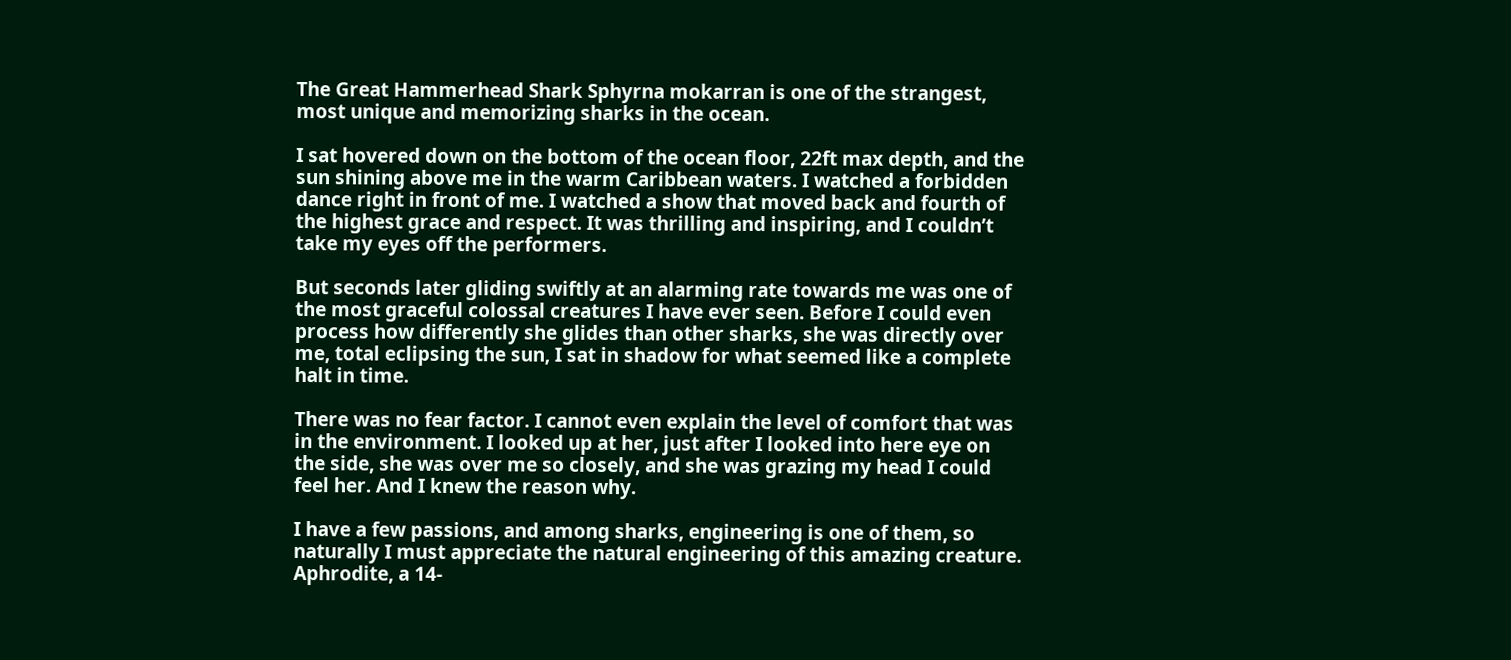The Great Hammerhead Shark Sphyrna mokarran is one of the strangest, most unique and memorizing sharks in the ocean.

I sat hovered down on the bottom of the ocean floor, 22ft max depth, and the sun shining above me in the warm Caribbean waters. I watched a forbidden dance right in front of me. I watched a show that moved back and fourth of the highest grace and respect. It was thrilling and inspiring, and I couldn’t take my eyes off the performers.

But seconds later gliding swiftly at an alarming rate towards me was one of the most graceful colossal creatures I have ever seen. Before I could even process how differently she glides than other sharks, she was directly over me, total eclipsing the sun, I sat in shadow for what seemed like a complete halt in time.

There was no fear factor. I cannot even explain the level of comfort that was in the environment. I looked up at her, just after I looked into here eye on the side, she was over me so closely, and she was grazing my head I could feel her. And I knew the reason why.

I have a few passions, and among sharks, engineering is one of them, so naturally I must appreciate the natural engineering of this amazing creature. Aphrodite, a 14-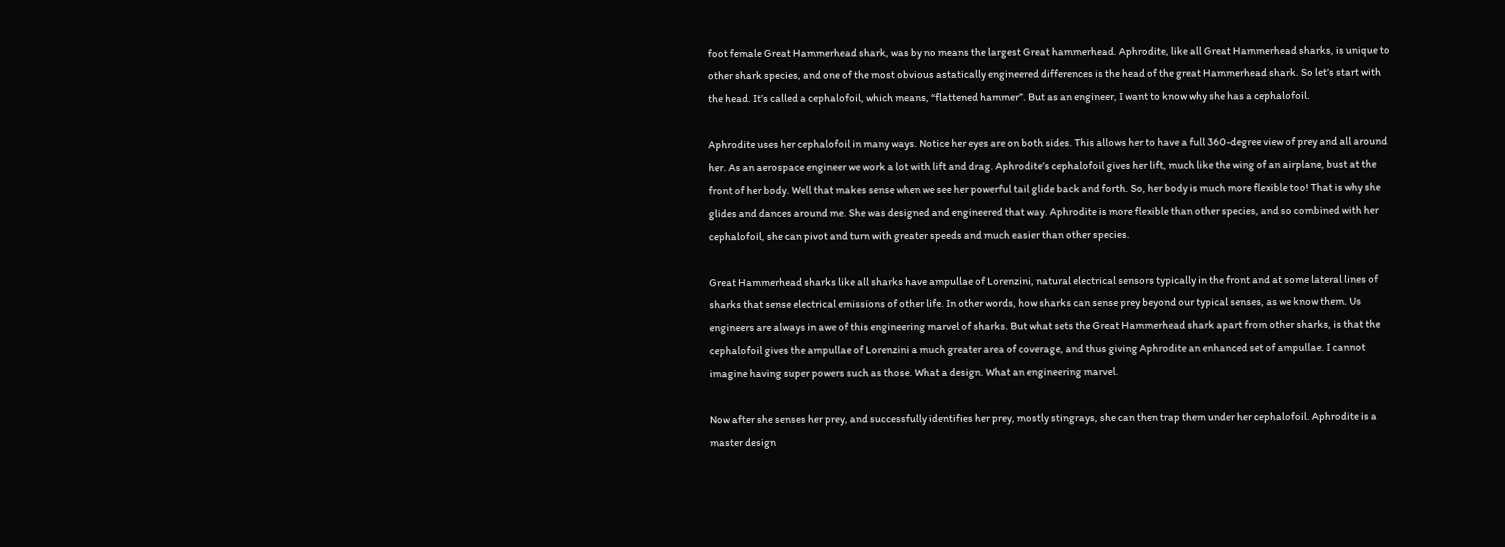foot female Great Hammerhead shark, was by no means the largest Great hammerhead. Aphrodite, like all Great Hammerhead sharks, is unique to other shark species, and one of the most obvious astatically engineered differences is the head of the great Hammerhead shark. So let’s start with the head. It’s called a cephalofoil, which means, “flattened hammer”. But as an engineer, I want to know why she has a cephalofoil.

Aphrodite uses her cephalofoil in many ways. Notice her eyes are on both sides. This allows her to have a full 360-degree view of prey and all around her. As an aerospace engineer we work a lot with lift and drag. Aphrodite’s cephalofoil gives her lift, much like the wing of an airplane, bust at the front of her body. Well that makes sense when we see her powerful tail glide back and forth. So, her body is much more flexible too! That is why she glides and dances around me. She was designed and engineered that way. Aphrodite is more flexible than other species, and so combined with her cephalofoil, she can pivot and turn with greater speeds and much easier than other species.

Great Hammerhead sharks like all sharks have ampullae of Lorenzini, natural electrical sensors typically in the front and at some lateral lines of sharks that sense electrical emissions of other life. In other words, how sharks can sense prey beyond our typical senses, as we know them. Us engineers are always in awe of this engineering marvel of sharks. But what sets the Great Hammerhead shark apart from other sharks, is that the cephalofoil gives the ampullae of Lorenzini a much greater area of coverage, and thus giving Aphrodite an enhanced set of ampullae. I cannot imagine having super powers such as those. What a design. What an engineering marvel.

Now after she senses her prey, and successfully identifies her prey, mostly stingrays, she can then trap them under her cephalofoil. Aphrodite is a master design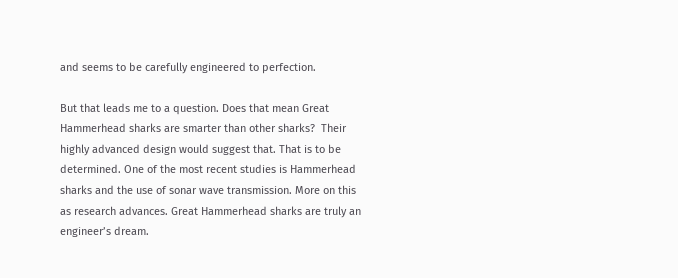and seems to be carefully engineered to perfection.

But that leads me to a question. Does that mean Great Hammerhead sharks are smarter than other sharks?  Their highly advanced design would suggest that. That is to be determined. One of the most recent studies is Hammerhead sharks and the use of sonar wave transmission. More on this as research advances. Great Hammerhead sharks are truly an engineer’s dream.